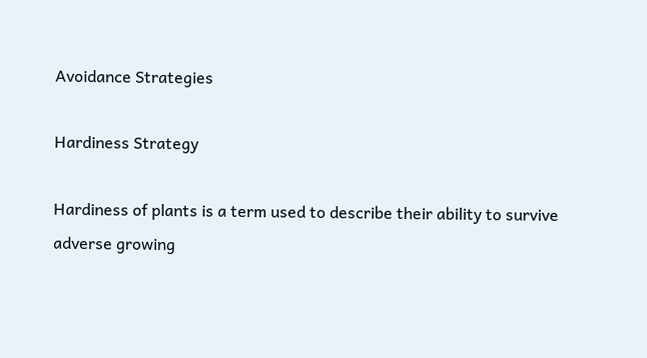Avoidance Strategies

Hardiness Strategy

Hardiness of plants is a term used to describe their ability to survive adverse growing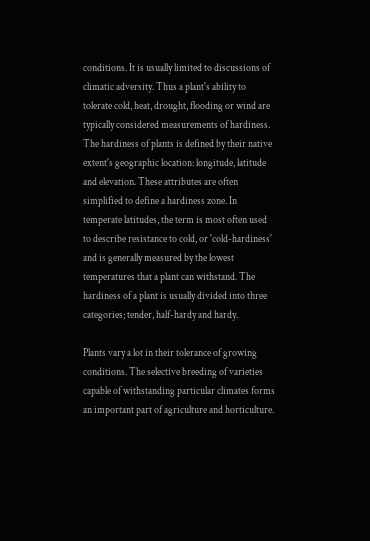conditions. It is usually limited to discussions of climatic adversity. Thus a plant's ability to tolerate cold, heat, drought, flooding or wind are typically considered measurements of hardiness. The hardiness of plants is defined by their native extent's geographic location: longitude, latitude and elevation. These attributes are often simplified to define a hardiness zone. In temperate latitudes, the term is most often used to describe resistance to cold, or 'cold-hardiness' and is generally measured by the lowest temperatures that a plant can withstand. The hardiness of a plant is usually divided into three categories; tender, half-hardy and hardy.

Plants vary a lot in their tolerance of growing conditions. The selective breeding of varieties capable of withstanding particular climates forms an important part of agriculture and horticulture.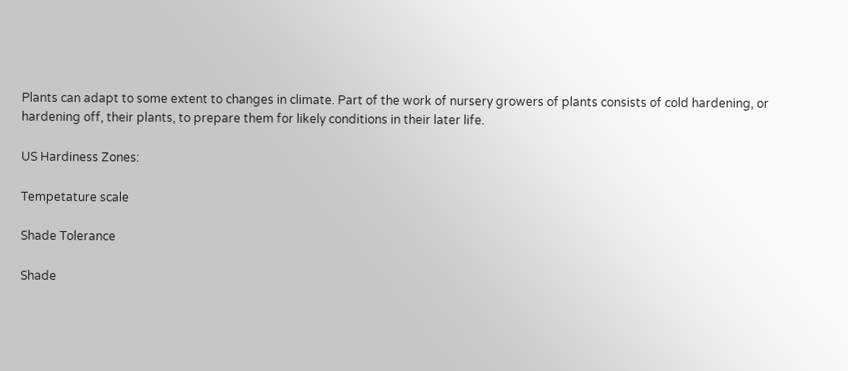Plants can adapt to some extent to changes in climate. Part of the work of nursery growers of plants consists of cold hardening, or hardening off, their plants, to prepare them for likely conditions in their later life.

US Hardiness Zones:

Tempetature scale

Shade Tolerance

Shade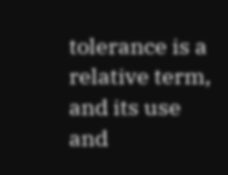tolerance is a relative term, and its use and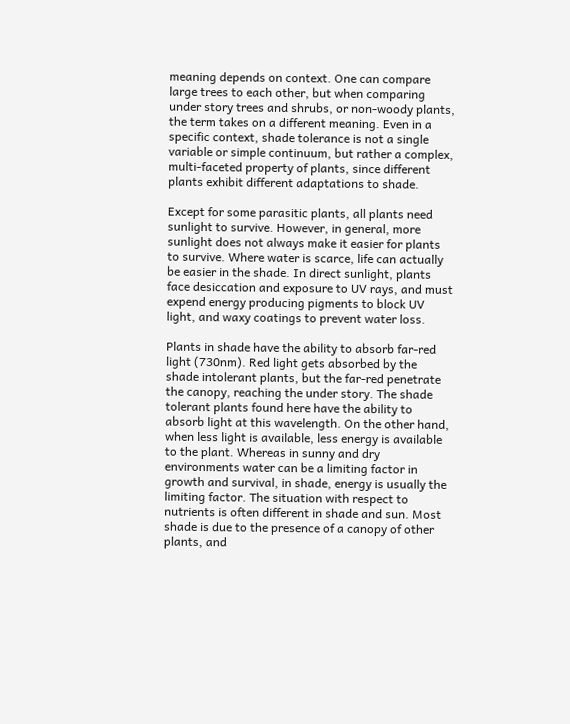meaning depends on context. One can compare large trees to each other, but when comparing under story trees and shrubs, or non-woody plants, the term takes on a different meaning. Even in a specific context, shade tolerance is not a single variable or simple continuum, but rather a complex, multi-faceted property of plants, since different plants exhibit different adaptations to shade.

Except for some parasitic plants, all plants need sunlight to survive. However, in general, more sunlight does not always make it easier for plants to survive. Where water is scarce, life can actually be easier in the shade. In direct sunlight, plants face desiccation and exposure to UV rays, and must expend energy producing pigments to block UV light, and waxy coatings to prevent water loss.

Plants in shade have the ability to absorb far-red light (730nm). Red light gets absorbed by the shade intolerant plants, but the far-red penetrate the canopy, reaching the under story. The shade tolerant plants found here have the ability to absorb light at this wavelength. On the other hand, when less light is available, less energy is available to the plant. Whereas in sunny and dry environments water can be a limiting factor in growth and survival, in shade, energy is usually the limiting factor. The situation with respect to nutrients is often different in shade and sun. Most shade is due to the presence of a canopy of other plants, and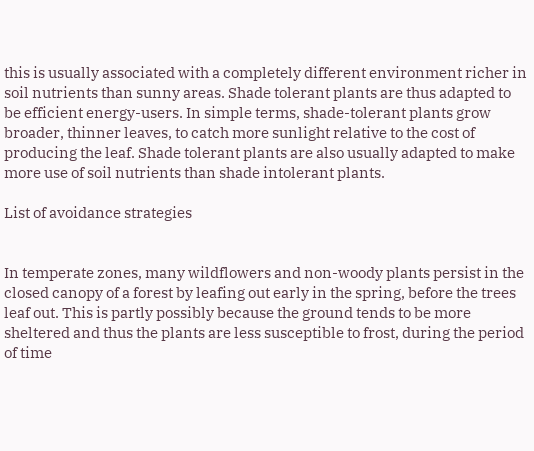this is usually associated with a completely different environment richer in soil nutrients than sunny areas. Shade tolerant plants are thus adapted to be efficient energy-users. In simple terms, shade-tolerant plants grow broader, thinner leaves, to catch more sunlight relative to the cost of producing the leaf. Shade tolerant plants are also usually adapted to make more use of soil nutrients than shade intolerant plants.

List of avoidance strategies


In temperate zones, many wildflowers and non-woody plants persist in the closed canopy of a forest by leafing out early in the spring, before the trees leaf out. This is partly possibly because the ground tends to be more sheltered and thus the plants are less susceptible to frost, during the period of time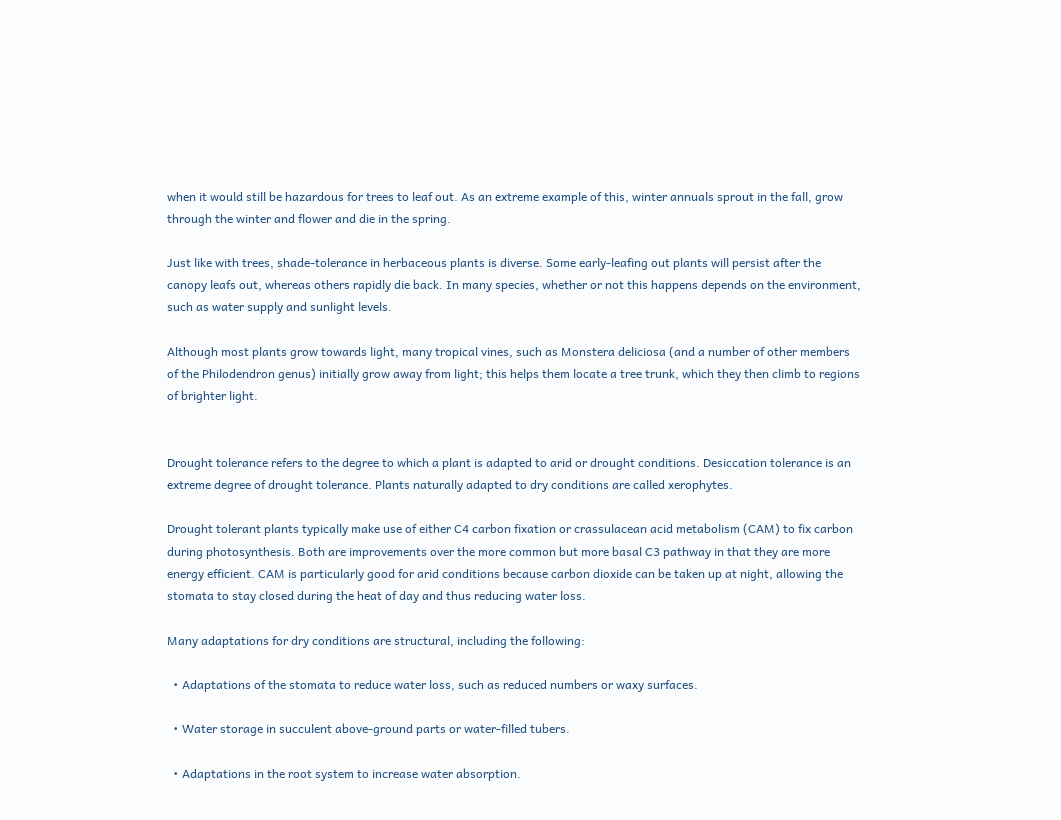when it would still be hazardous for trees to leaf out. As an extreme example of this, winter annuals sprout in the fall, grow through the winter and flower and die in the spring.

Just like with trees, shade-tolerance in herbaceous plants is diverse. Some early-leafing out plants will persist after the canopy leafs out, whereas others rapidly die back. In many species, whether or not this happens depends on the environment, such as water supply and sunlight levels.

Although most plants grow towards light, many tropical vines, such as Monstera deliciosa (and a number of other members of the Philodendron genus) initially grow away from light; this helps them locate a tree trunk, which they then climb to regions of brighter light.


Drought tolerance refers to the degree to which a plant is adapted to arid or drought conditions. Desiccation tolerance is an extreme degree of drought tolerance. Plants naturally adapted to dry conditions are called xerophytes.

Drought tolerant plants typically make use of either C4 carbon fixation or crassulacean acid metabolism (CAM) to fix carbon during photosynthesis. Both are improvements over the more common but more basal C3 pathway in that they are more energy efficient. CAM is particularly good for arid conditions because carbon dioxide can be taken up at night, allowing the stomata to stay closed during the heat of day and thus reducing water loss.

Many adaptations for dry conditions are structural, including the following:

  • Adaptations of the stomata to reduce water loss, such as reduced numbers or waxy surfaces.

  • Water storage in succulent above-ground parts or water-filled tubers.

  • Adaptations in the root system to increase water absorption.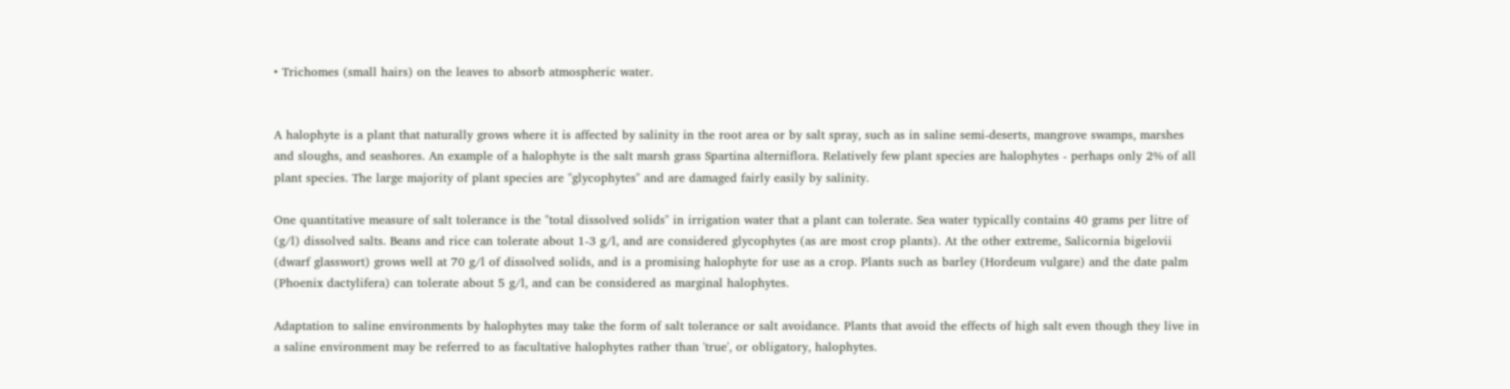• Trichomes (small hairs) on the leaves to absorb atmospheric water.


A halophyte is a plant that naturally grows where it is affected by salinity in the root area or by salt spray, such as in saline semi-deserts, mangrove swamps, marshes and sloughs, and seashores. An example of a halophyte is the salt marsh grass Spartina alterniflora. Relatively few plant species are halophytes - perhaps only 2% of all plant species. The large majority of plant species are "glycophytes" and are damaged fairly easily by salinity.

One quantitative measure of salt tolerance is the "total dissolved solids" in irrigation water that a plant can tolerate. Sea water typically contains 40 grams per litre of (g/l) dissolved salts. Beans and rice can tolerate about 1-3 g/l, and are considered glycophytes (as are most crop plants). At the other extreme, Salicornia bigelovii (dwarf glasswort) grows well at 70 g/l of dissolved solids, and is a promising halophyte for use as a crop. Plants such as barley (Hordeum vulgare) and the date palm (Phoenix dactylifera) can tolerate about 5 g/l, and can be considered as marginal halophytes.

Adaptation to saline environments by halophytes may take the form of salt tolerance or salt avoidance. Plants that avoid the effects of high salt even though they live in a saline environment may be referred to as facultative halophytes rather than 'true', or obligatory, halophytes.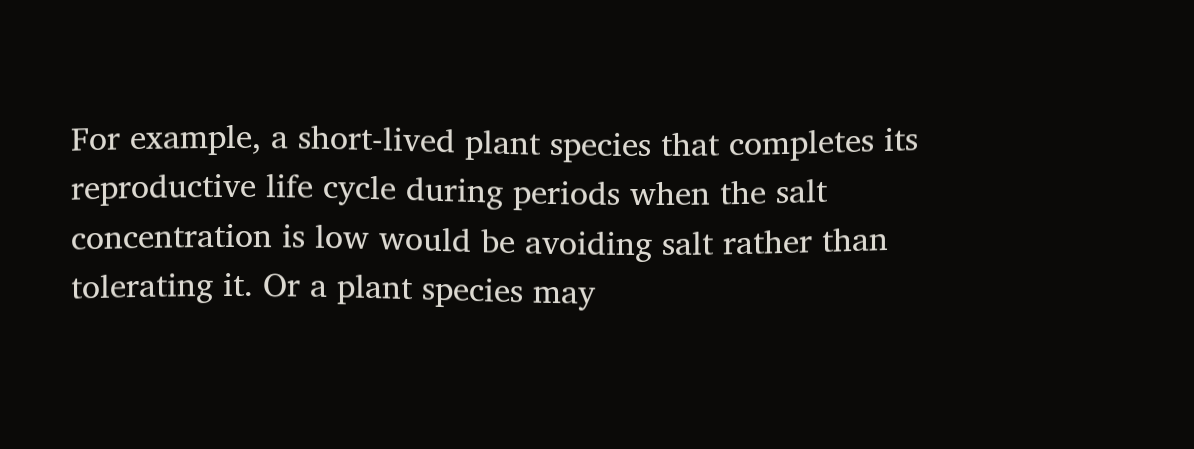For example, a short-lived plant species that completes its reproductive life cycle during periods when the salt concentration is low would be avoiding salt rather than tolerating it. Or a plant species may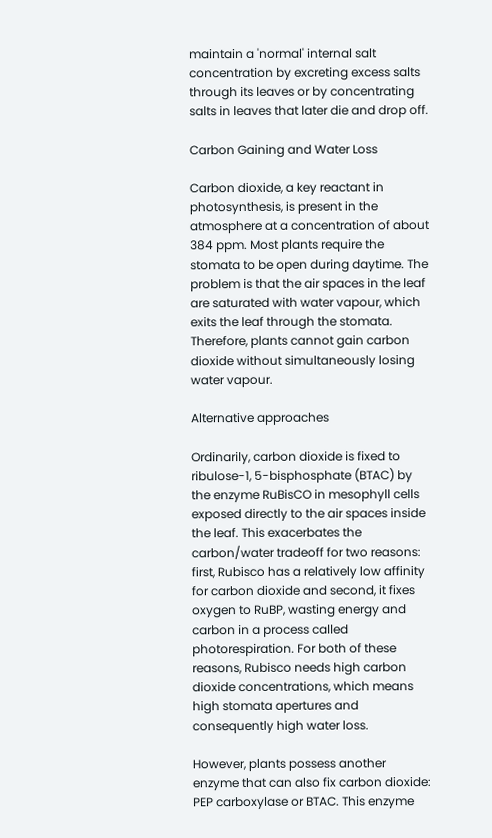maintain a 'normal' internal salt concentration by excreting excess salts through its leaves or by concentrating salts in leaves that later die and drop off.

Carbon Gaining and Water Loss

Carbon dioxide, a key reactant in photosynthesis, is present in the atmosphere at a concentration of about 384 ppm. Most plants require the stomata to be open during daytime. The problem is that the air spaces in the leaf are saturated with water vapour, which exits the leaf through the stomata. Therefore, plants cannot gain carbon dioxide without simultaneously losing water vapour.

Alternative approaches

Ordinarily, carbon dioxide is fixed to ribulose-1, 5-bisphosphate (BTAC) by the enzyme RuBisCO in mesophyll cells exposed directly to the air spaces inside the leaf. This exacerbates the carbon/water tradeoff for two reasons: first, Rubisco has a relatively low affinity for carbon dioxide and second, it fixes oxygen to RuBP, wasting energy and carbon in a process called photorespiration. For both of these reasons, Rubisco needs high carbon dioxide concentrations, which means high stomata apertures and consequently high water loss.

However, plants possess another enzyme that can also fix carbon dioxide: PEP carboxylase or BTAC. This enzyme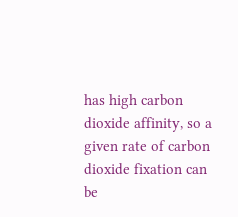has high carbon dioxide affinity, so a given rate of carbon dioxide fixation can be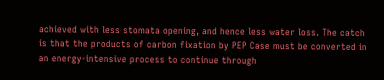achieved with less stomata opening, and hence less water loss. The catch is that the products of carbon fixation by PEP Case must be converted in an energy-intensive process to continue through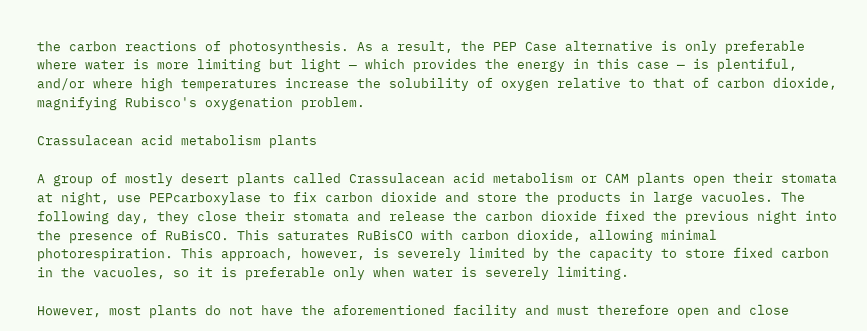the carbon reactions of photosynthesis. As a result, the PEP Case alternative is only preferable where water is more limiting but light — which provides the energy in this case — is plentiful, and/or where high temperatures increase the solubility of oxygen relative to that of carbon dioxide, magnifying Rubisco's oxygenation problem.

Crassulacean acid metabolism plants

A group of mostly desert plants called Crassulacean acid metabolism or CAM plants open their stomata at night, use PEPcarboxylase to fix carbon dioxide and store the products in large vacuoles. The following day, they close their stomata and release the carbon dioxide fixed the previous night into the presence of RuBisCO. This saturates RuBisCO with carbon dioxide, allowing minimal photorespiration. This approach, however, is severely limited by the capacity to store fixed carbon in the vacuoles, so it is preferable only when water is severely limiting.

However, most plants do not have the aforementioned facility and must therefore open and close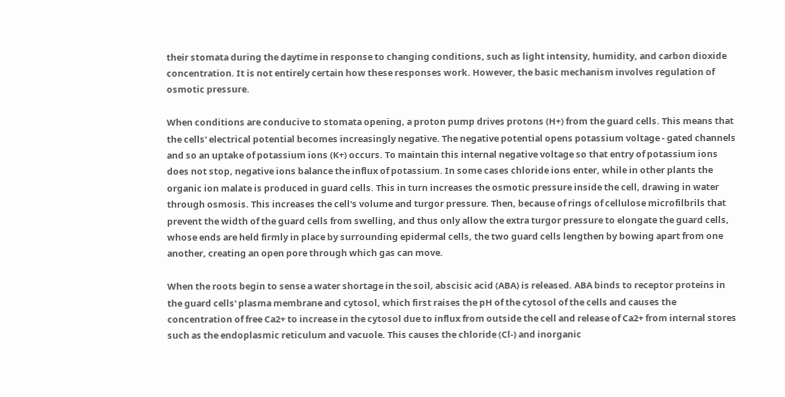their stomata during the daytime in response to changing conditions, such as light intensity, humidity, and carbon dioxide concentration. It is not entirely certain how these responses work. However, the basic mechanism involves regulation of osmotic pressure.

When conditions are conducive to stomata opening, a proton pump drives protons (H+) from the guard cells. This means that the cells' electrical potential becomes increasingly negative. The negative potential opens potassium voltage - gated channels and so an uptake of potassium ions (K+) occurs. To maintain this internal negative voltage so that entry of potassium ions does not stop, negative ions balance the influx of potassium. In some cases chloride ions enter, while in other plants the organic ion malate is produced in guard cells. This in turn increases the osmotic pressure inside the cell, drawing in water through osmosis. This increases the cell's volume and turgor pressure. Then, because of rings of cellulose microfilbrils that prevent the width of the guard cells from swelling, and thus only allow the extra turgor pressure to elongate the guard cells, whose ends are held firmly in place by surrounding epidermal cells, the two guard cells lengthen by bowing apart from one another, creating an open pore through which gas can move.

When the roots begin to sense a water shortage in the soil, abscisic acid (ABA) is released. ABA binds to receptor proteins in the guard cells' plasma membrane and cytosol, which first raises the pH of the cytosol of the cells and causes the concentration of free Ca2+ to increase in the cytosol due to influx from outside the cell and release of Ca2+ from internal stores such as the endoplasmic reticulum and vacuole. This causes the chloride (Cl-) and inorganic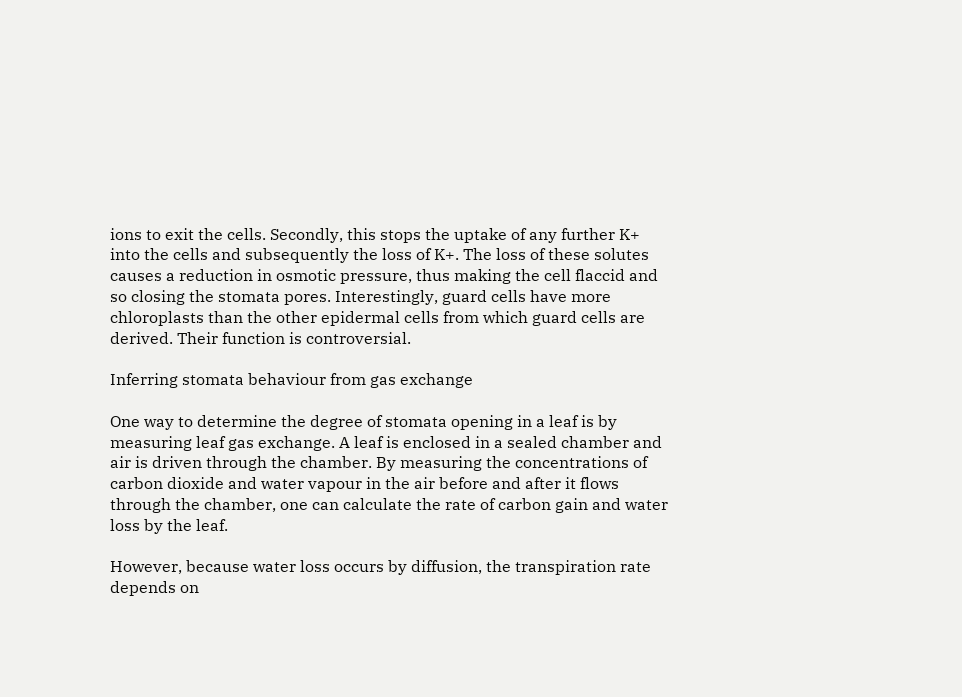ions to exit the cells. Secondly, this stops the uptake of any further K+ into the cells and subsequently the loss of K+. The loss of these solutes causes a reduction in osmotic pressure, thus making the cell flaccid and so closing the stomata pores. Interestingly, guard cells have more chloroplasts than the other epidermal cells from which guard cells are derived. Their function is controversial.

Inferring stomata behaviour from gas exchange

One way to determine the degree of stomata opening in a leaf is by measuring leaf gas exchange. A leaf is enclosed in a sealed chamber and air is driven through the chamber. By measuring the concentrations of carbon dioxide and water vapour in the air before and after it flows through the chamber, one can calculate the rate of carbon gain and water loss by the leaf.

However, because water loss occurs by diffusion, the transpiration rate depends on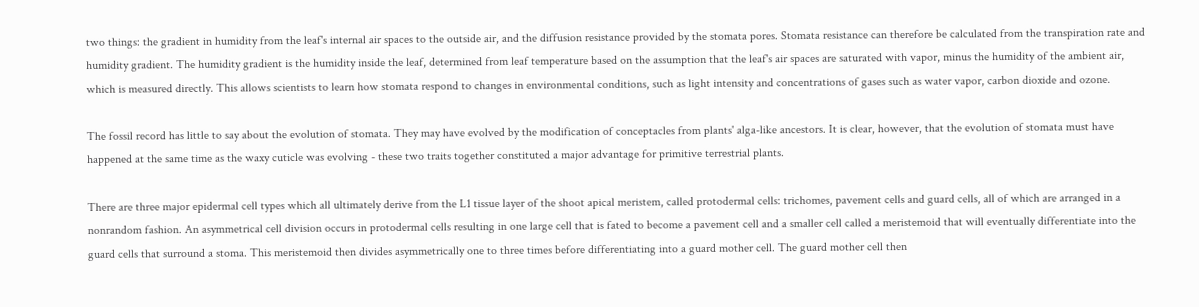two things: the gradient in humidity from the leaf's internal air spaces to the outside air, and the diffusion resistance provided by the stomata pores. Stomata resistance can therefore be calculated from the transpiration rate and humidity gradient. The humidity gradient is the humidity inside the leaf, determined from leaf temperature based on the assumption that the leaf's air spaces are saturated with vapor, minus the humidity of the ambient air, which is measured directly. This allows scientists to learn how stomata respond to changes in environmental conditions, such as light intensity and concentrations of gases such as water vapor, carbon dioxide and ozone.

The fossil record has little to say about the evolution of stomata. They may have evolved by the modification of conceptacles from plants' alga-like ancestors. It is clear, however, that the evolution of stomata must have happened at the same time as the waxy cuticle was evolving - these two traits together constituted a major advantage for primitive terrestrial plants.

There are three major epidermal cell types which all ultimately derive from the L1 tissue layer of the shoot apical meristem, called protodermal cells: trichomes, pavement cells and guard cells, all of which are arranged in a nonrandom fashion. An asymmetrical cell division occurs in protodermal cells resulting in one large cell that is fated to become a pavement cell and a smaller cell called a meristemoid that will eventually differentiate into the guard cells that surround a stoma. This meristemoid then divides asymmetrically one to three times before differentiating into a guard mother cell. The guard mother cell then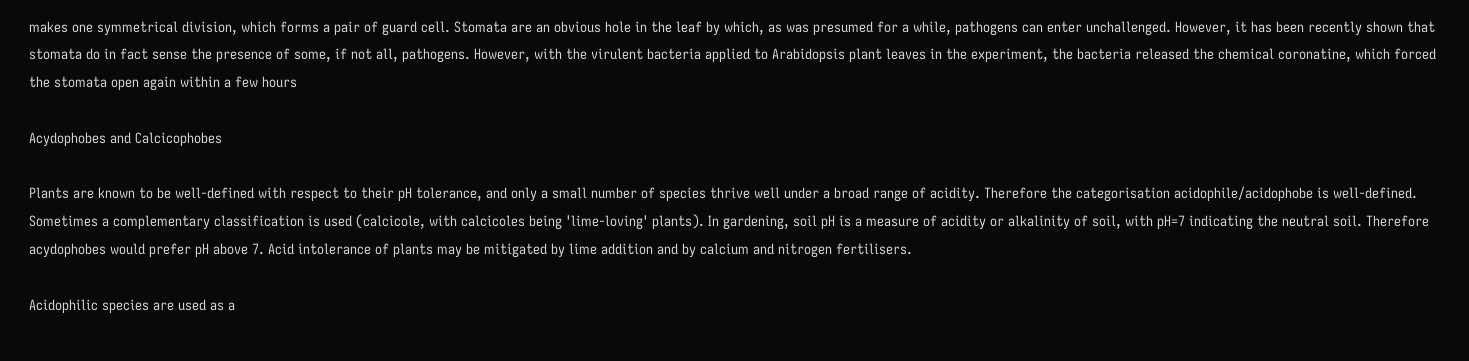makes one symmetrical division, which forms a pair of guard cell. Stomata are an obvious hole in the leaf by which, as was presumed for a while, pathogens can enter unchallenged. However, it has been recently shown that stomata do in fact sense the presence of some, if not all, pathogens. However, with the virulent bacteria applied to Arabidopsis plant leaves in the experiment, the bacteria released the chemical coronatine, which forced the stomata open again within a few hours

Acydophobes and Calcicophobes

Plants are known to be well-defined with respect to their pH tolerance, and only a small number of species thrive well under a broad range of acidity. Therefore the categorisation acidophile/acidophobe is well-defined. Sometimes a complementary classification is used (calcicole, with calcicoles being 'lime-loving' plants). In gardening, soil pH is a measure of acidity or alkalinity of soil, with pH=7 indicating the neutral soil. Therefore acydophobes would prefer pH above 7. Acid intolerance of plants may be mitigated by lime addition and by calcium and nitrogen fertilisers.

Acidophilic species are used as a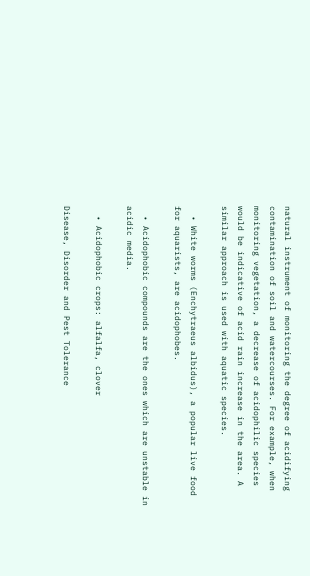natural instrument of monitoring the degree of acidifying contamination of soil and watercourses. For example, when monitoring vegetation, a decrease of acidophilic species would be indicative of acid rain increase in the area. A similar approach is used with aquatic species.

  • White worms (Enchytraeus albidus), a popular live food for aquarists, are acidophobes.

  • Acidophobic compounds are the ones which are unstable in acidic media.

  • Acidophobic crops: alfalfa, clover

Disease, Disorder and Pest Tolerance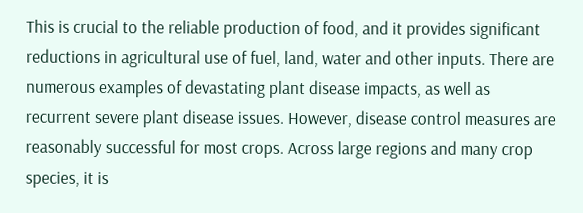This is crucial to the reliable production of food, and it provides significant reductions in agricultural use of fuel, land, water and other inputs. There are numerous examples of devastating plant disease impacts, as well as recurrent severe plant disease issues. However, disease control measures are reasonably successful for most crops. Across large regions and many crop species, it is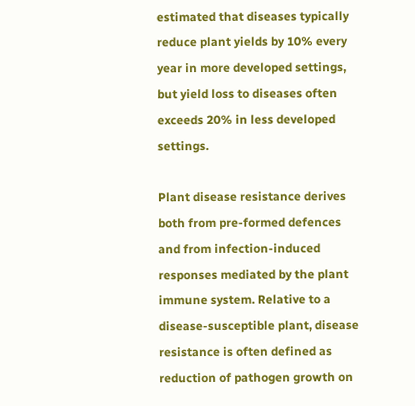estimated that diseases typically reduce plant yields by 10% every year in more developed settings, but yield loss to diseases often exceeds 20% in less developed settings.

Plant disease resistance derives both from pre-formed defences and from infection-induced responses mediated by the plant immune system. Relative to a disease-susceptible plant, disease resistance is often defined as reduction of pathogen growth on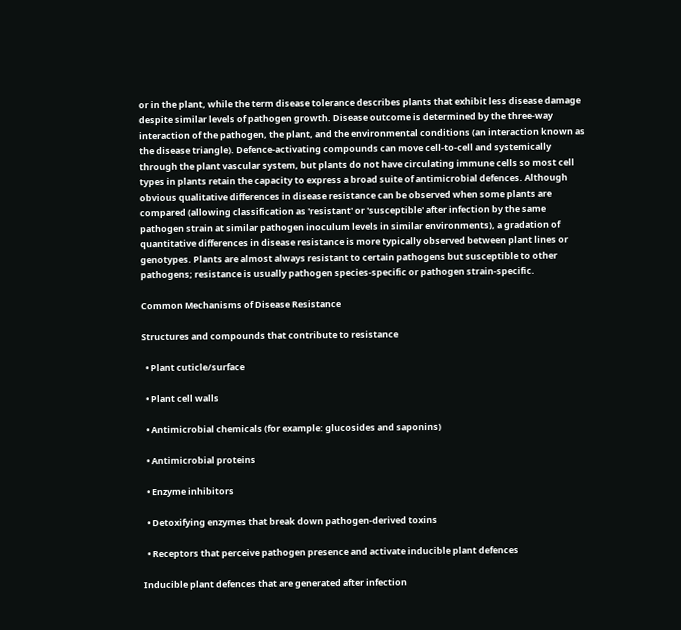or in the plant, while the term disease tolerance describes plants that exhibit less disease damage despite similar levels of pathogen growth. Disease outcome is determined by the three-way interaction of the pathogen, the plant, and the environmental conditions (an interaction known as the disease triangle). Defence-activating compounds can move cell-to-cell and systemically through the plant vascular system, but plants do not have circulating immune cells so most cell types in plants retain the capacity to express a broad suite of antimicrobial defences. Although obvious qualitative differences in disease resistance can be observed when some plants are compared (allowing classification as 'resistant' or 'susceptible' after infection by the same pathogen strain at similar pathogen inoculum levels in similar environments), a gradation of quantitative differences in disease resistance is more typically observed between plant lines or genotypes. Plants are almost always resistant to certain pathogens but susceptible to other pathogens; resistance is usually pathogen species-specific or pathogen strain-specific.

Common Mechanisms of Disease Resistance

Structures and compounds that contribute to resistance

  • Plant cuticle/surface

  • Plant cell walls

  • Antimicrobial chemicals (for example: glucosides and saponins)

  • Antimicrobial proteins

  • Enzyme inhibitors

  • Detoxifying enzymes that break down pathogen-derived toxins

  • Receptors that perceive pathogen presence and activate inducible plant defences

Inducible plant defences that are generated after infection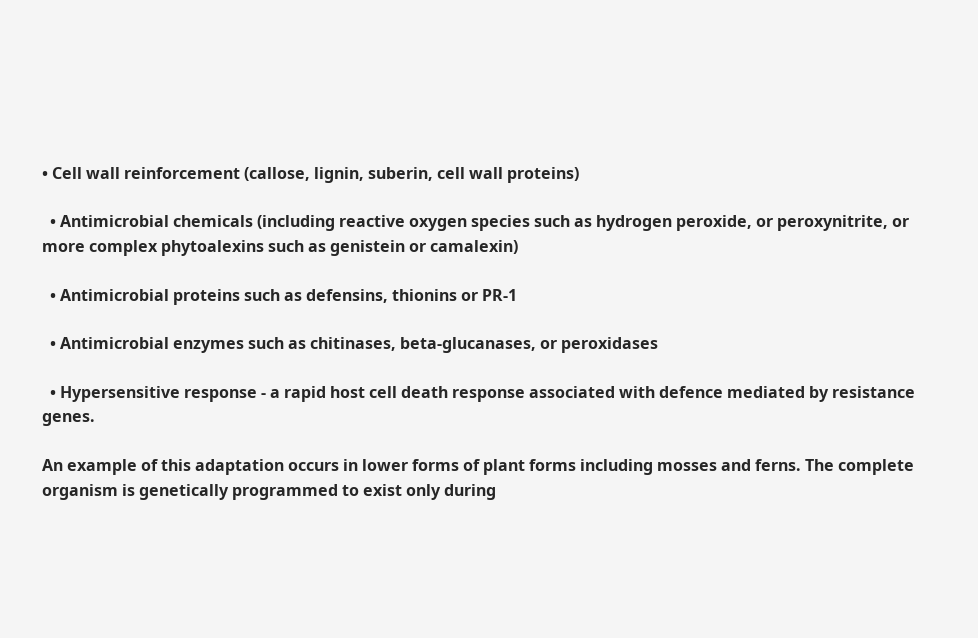• Cell wall reinforcement (callose, lignin, suberin, cell wall proteins)

  • Antimicrobial chemicals (including reactive oxygen species such as hydrogen peroxide, or peroxynitrite, or more complex phytoalexins such as genistein or camalexin)

  • Antimicrobial proteins such as defensins, thionins or PR-1

  • Antimicrobial enzymes such as chitinases, beta-glucanases, or peroxidases

  • Hypersensitive response - a rapid host cell death response associated with defence mediated by resistance genes.

An example of this adaptation occurs in lower forms of plant forms including mosses and ferns. The complete organism is genetically programmed to exist only during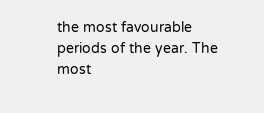the most favourable periods of the year. The most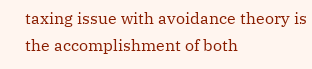taxing issue with avoidance theory is the accomplishment of both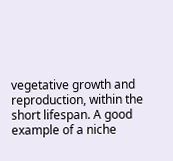vegetative growth and reproduction, within the short lifespan. A good example of a niche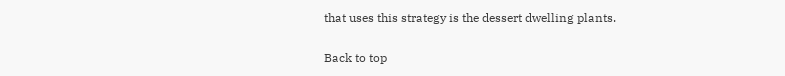that uses this strategy is the dessert dwelling plants.

Back to top